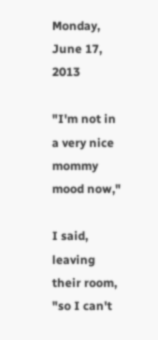Monday, June 17, 2013

"I'm not in a very nice mommy mood now,"

I said, leaving their room, "so I can't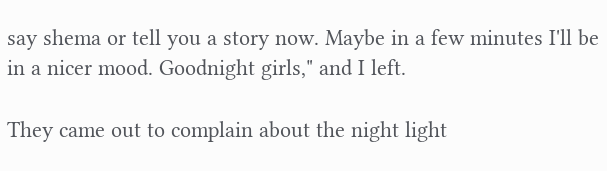say shema or tell you a story now. Maybe in a few minutes I'll be in a nicer mood. Goodnight girls," and I left.

They came out to complain about the night light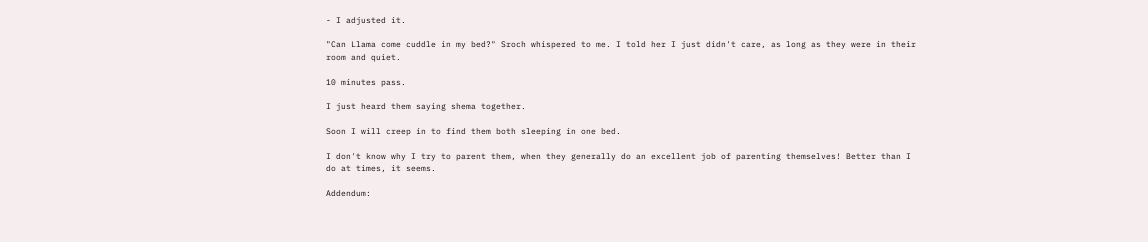- I adjusted it.

"Can Llama come cuddle in my bed?" Sroch whispered to me. I told her I just didn't care, as long as they were in their room and quiet.

10 minutes pass.

I just heard them saying shema together.

Soon I will creep in to find them both sleeping in one bed.

I don't know why I try to parent them, when they generally do an excellent job of parenting themselves! Better than I do at times, it seems.

Addendum: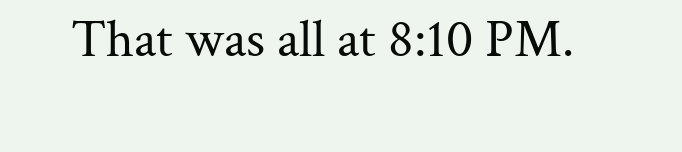That was all at 8:10 PM.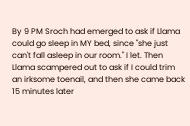By 9 PM Sroch had emerged to ask if Llama could go sleep in MY bed, since "she just can't fall asleep in our room." I let. Then Llama scampered out to ask if I could trim an irksome toenail, and then she came back 15 minutes later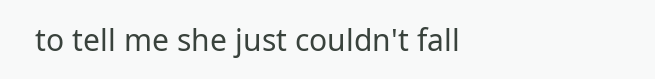to tell me she just couldn't fall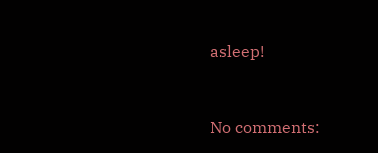asleep!


No comments: